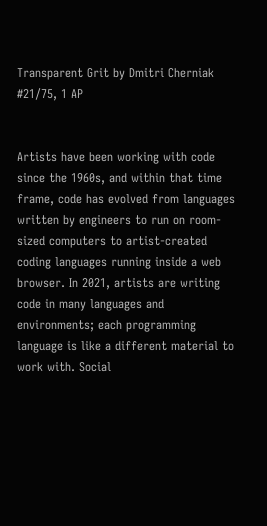Transparent Grit by Dmitri Cherniak #21/75, 1 AP


Artists have been working with code since the 1960s, and within that time frame, code has evolved from languages written by engineers to run on room-sized computers to artist-created coding languages running inside a web browser. In 2021, artists are writing code in many languages and environments; each programming language is like a different material to work with. Social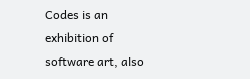Codes is an exhibition of software art, also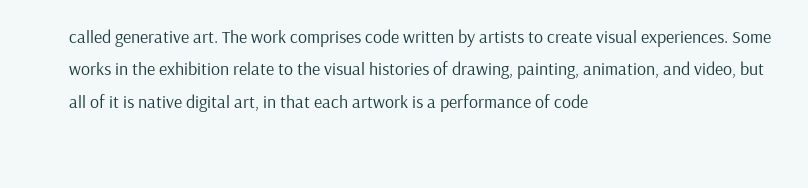called generative art. The work comprises code written by artists to create visual experiences. Some works in the exhibition relate to the visual histories of drawing, painting, animation, and video, but all of it is native digital art, in that each artwork is a performance of code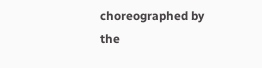choreographed by the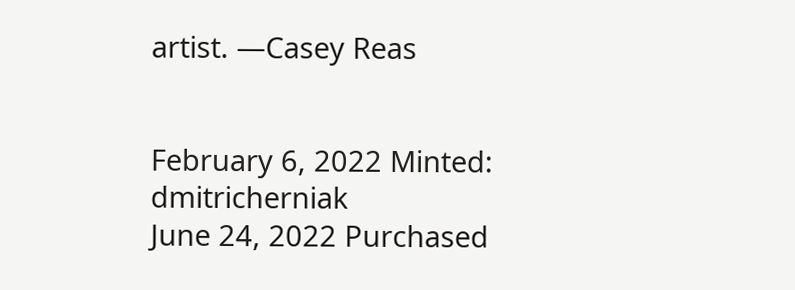artist. —Casey Reas


February 6, 2022 Minted: dmitricherniak
June 24, 2022 Purchased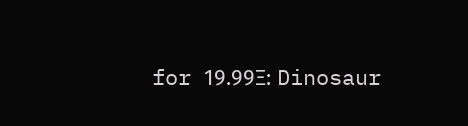for 19.99Ξ: Dinosaur